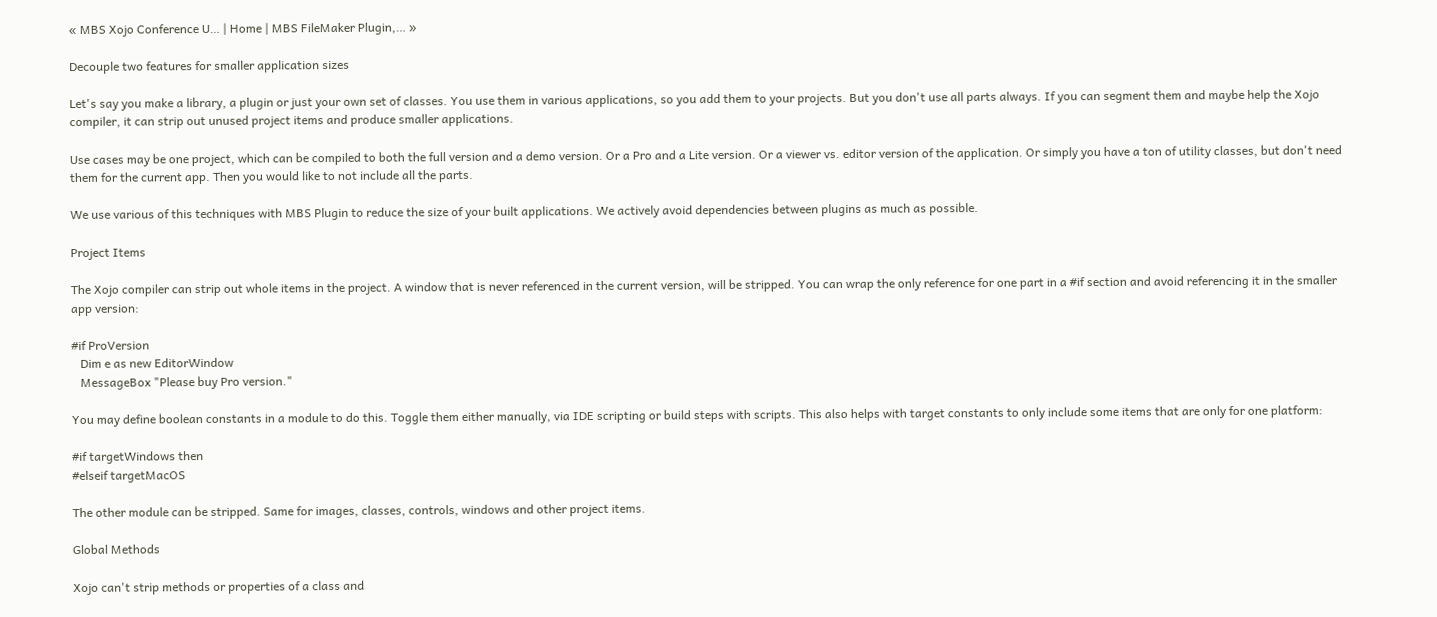« MBS Xojo Conference U… | Home | MBS FileMaker Plugin,… »

Decouple two features for smaller application sizes

Let's say you make a library, a plugin or just your own set of classes. You use them in various applications, so you add them to your projects. But you don't use all parts always. If you can segment them and maybe help the Xojo compiler, it can strip out unused project items and produce smaller applications.

Use cases may be one project, which can be compiled to both the full version and a demo version. Or a Pro and a Lite version. Or a viewer vs. editor version of the application. Or simply you have a ton of utility classes, but don't need them for the current app. Then you would like to not include all the parts.

We use various of this techniques with MBS Plugin to reduce the size of your built applications. We actively avoid dependencies between plugins as much as possible.

Project Items

The Xojo compiler can strip out whole items in the project. A window that is never referenced in the current version, will be stripped. You can wrap the only reference for one part in a #if section and avoid referencing it in the smaller app version:

#if ProVersion
   Dim e as new EditorWindow
   MessageBox "Please buy Pro version."

You may define boolean constants in a module to do this. Toggle them either manually, via IDE scripting or build steps with scripts. This also helps with target constants to only include some items that are only for one platform:

#if targetWindows then
#elseif targetMacOS

The other module can be stripped. Same for images, classes, controls, windows and other project items.

Global Methods

Xojo can't strip methods or properties of a class and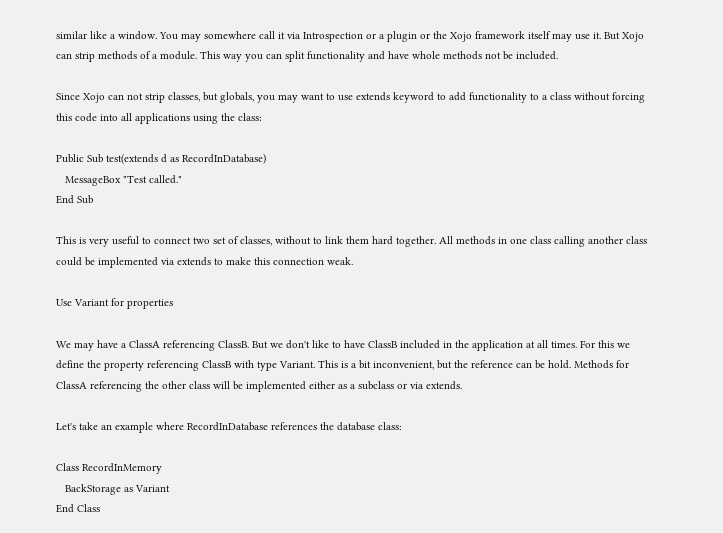similar like a window. You may somewhere call it via Introspection or a plugin or the Xojo framework itself may use it. But Xojo can strip methods of a module. This way you can split functionality and have whole methods not be included.

Since Xojo can not strip classes, but globals, you may want to use extends keyword to add functionality to a class without forcing this code into all applications using the class:

Public Sub test(extends d as RecordInDatabase)
   MessageBox "Test called."
End Sub

This is very useful to connect two set of classes, without to link them hard together. All methods in one class calling another class could be implemented via extends to make this connection weak.

Use Variant for properties

We may have a ClassA referencing ClassB. But we don't like to have ClassB included in the application at all times. For this we define the property referencing ClassB with type Variant. This is a bit inconvenient, but the reference can be hold. Methods for ClassA referencing the other class will be implemented either as a subclass or via extends.

Let's take an example where RecordInDatabase references the database class:

Class RecordInMemory
   BackStorage as Variant
End Class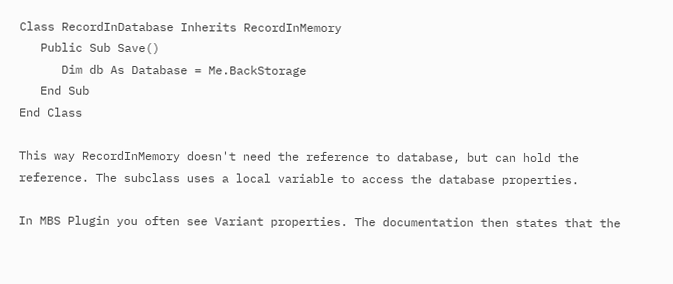Class RecordInDatabase Inherits RecordInMemory
   Public Sub Save()
      Dim db As Database = Me.BackStorage
   End Sub
End Class

This way RecordInMemory doesn't need the reference to database, but can hold the reference. The subclass uses a local variable to access the database properties.

In MBS Plugin you often see Variant properties. The documentation then states that the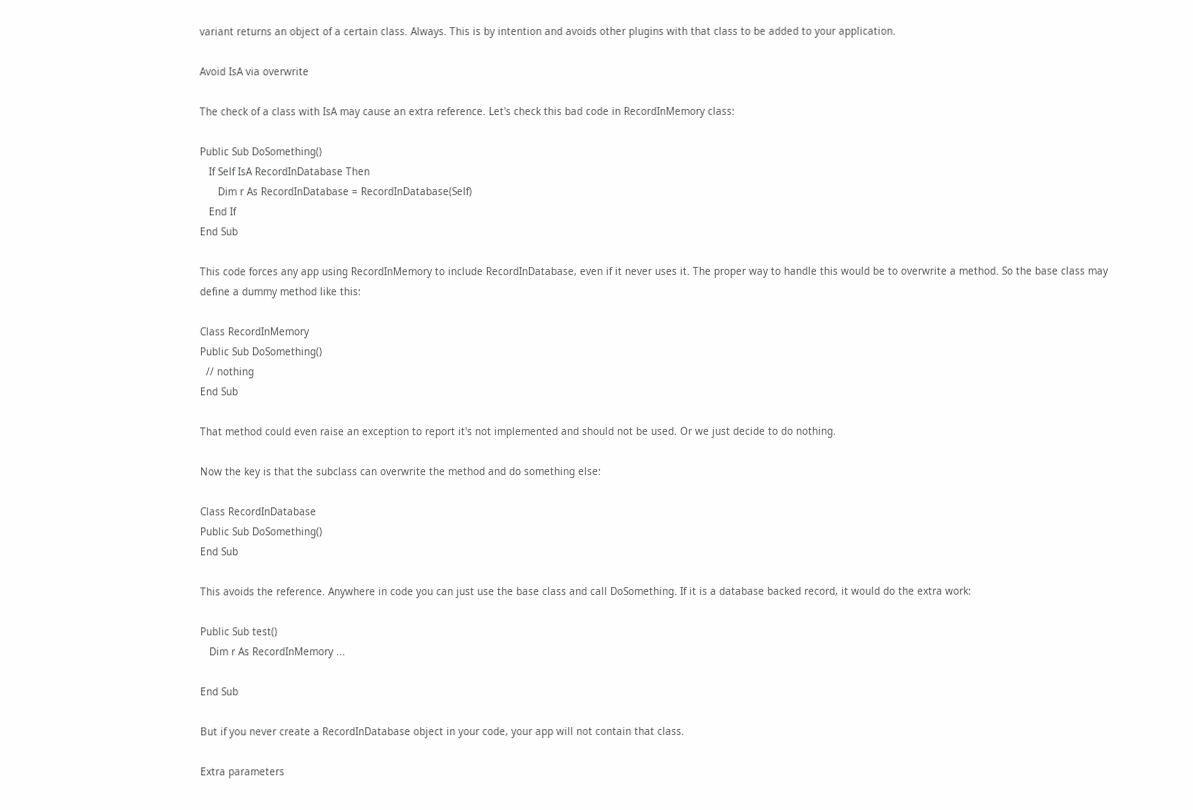variant returns an object of a certain class. Always. This is by intention and avoids other plugins with that class to be added to your application.

Avoid IsA via overwrite

The check of a class with IsA may cause an extra reference. Let's check this bad code in RecordInMemory class:

Public Sub DoSomething()
   If Self IsA RecordInDatabase Then
      Dim r As RecordInDatabase = RecordInDatabase(Self)
   End If
End Sub

This code forces any app using RecordInMemory to include RecordInDatabase, even if it never uses it. The proper way to handle this would be to overwrite a method. So the base class may define a dummy method like this:

Class RecordInMemory
Public Sub DoSomething()
  // nothing
End Sub

That method could even raise an exception to report it's not implemented and should not be used. Or we just decide to do nothing.

Now the key is that the subclass can overwrite the method and do something else:

Class RecordInDatabase
Public Sub DoSomething()
End Sub

This avoids the reference. Anywhere in code you can just use the base class and call DoSomething. If it is a database backed record, it would do the extra work:

Public Sub test()
   Dim r As RecordInMemory ...

End Sub

But if you never create a RecordInDatabase object in your code, your app will not contain that class.

Extra parameters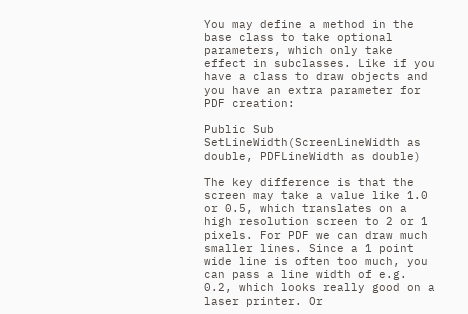You may define a method in the base class to take optional parameters, which only take effect in subclasses. Like if you have a class to draw objects and you have an extra parameter for PDF creation:

Public Sub SetLineWidth(ScreenLineWidth as double, PDFLineWidth as double)

The key difference is that the screen may take a value like 1.0 or 0.5, which translates on a high resolution screen to 2 or 1 pixels. For PDF we can draw much smaller lines. Since a 1 point wide line is often too much, you can pass a line width of e.g. 0.2, which looks really good on a laser printer. Or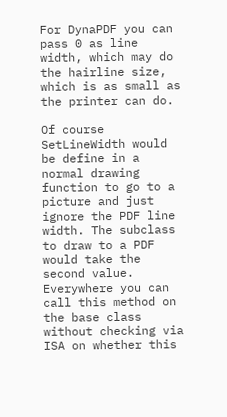For DynaPDF you can pass 0 as line width, which may do the hairline size, which is as small as the printer can do.

Of course SetLineWidth would be define in a normal drawing function to go to a picture and just ignore the PDF line width. The subclass to draw to a PDF would take the second value. Everywhere you can call this method on the base class without checking via ISA on whether this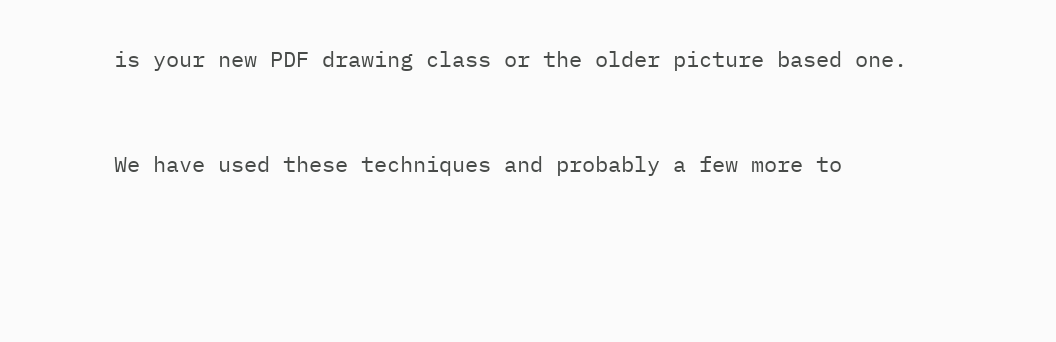is your new PDF drawing class or the older picture based one.


We have used these techniques and probably a few more to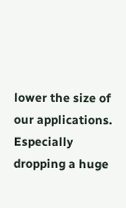lower the size of our applications. Especially dropping a huge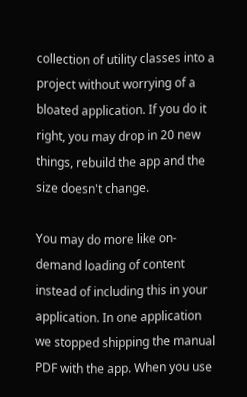collection of utility classes into a project without worrying of a bloated application. If you do it right, you may drop in 20 new things, rebuild the app and the size doesn't change.

You may do more like on-demand loading of content instead of including this in your application. In one application we stopped shipping the manual PDF with the app. When you use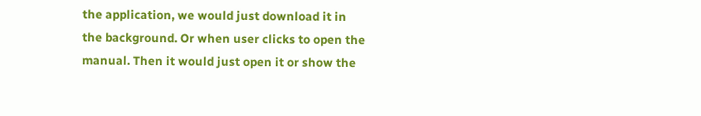the application, we would just download it in the background. Or when user clicks to open the manual. Then it would just open it or show the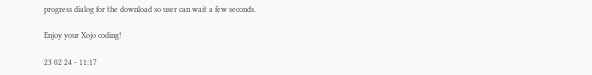progress dialog for the download so user can wait a few seconds.

Enjoy your Xojo coding!

23 02 24 - 11:17